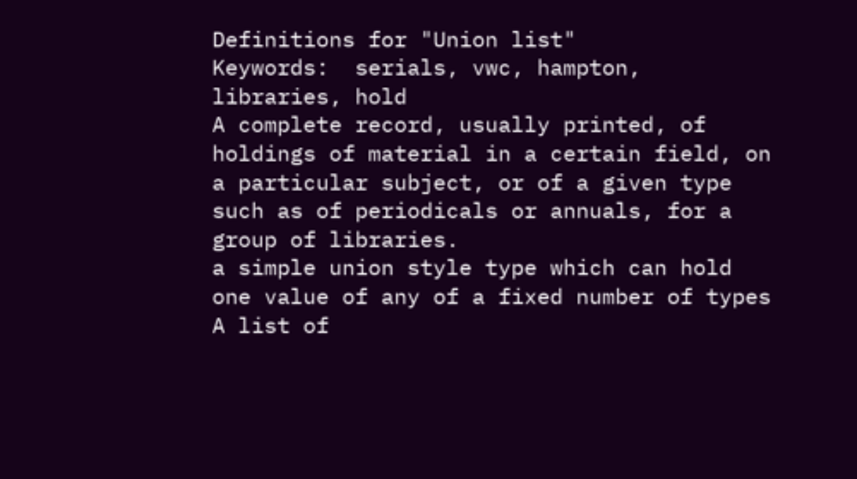Definitions for "Union list"
Keywords:  serials, vwc, hampton, libraries, hold
A complete record, usually printed, of holdings of material in a certain field, on a particular subject, or of a given type such as of periodicals or annuals, for a group of libraries.
a simple union style type which can hold one value of any of a fixed number of types
A list of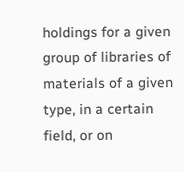holdings for a given group of libraries of materials of a given type, in a certain field, or on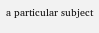a particular subject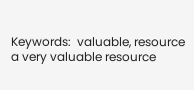Keywords:  valuable, resource
a very valuable resource